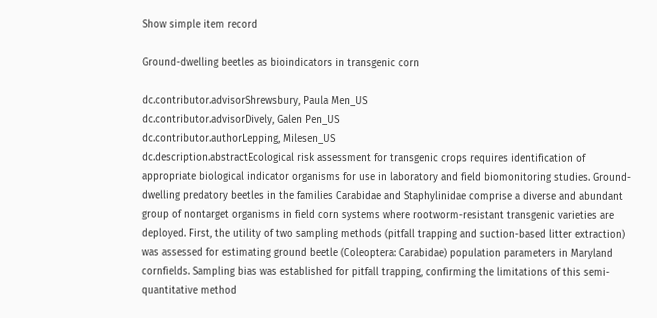Show simple item record

Ground-dwelling beetles as bioindicators in transgenic corn

dc.contributor.advisorShrewsbury, Paula Men_US
dc.contributor.advisorDively, Galen Pen_US
dc.contributor.authorLepping, Milesen_US
dc.description.abstractEcological risk assessment for transgenic crops requires identification of appropriate biological indicator organisms for use in laboratory and field biomonitoring studies. Ground-dwelling predatory beetles in the families Carabidae and Staphylinidae comprise a diverse and abundant group of nontarget organisms in field corn systems where rootworm-resistant transgenic varieties are deployed. First, the utility of two sampling methods (pitfall trapping and suction-based litter extraction) was assessed for estimating ground beetle (Coleoptera: Carabidae) population parameters in Maryland cornfields. Sampling bias was established for pitfall trapping, confirming the limitations of this semi-quantitative method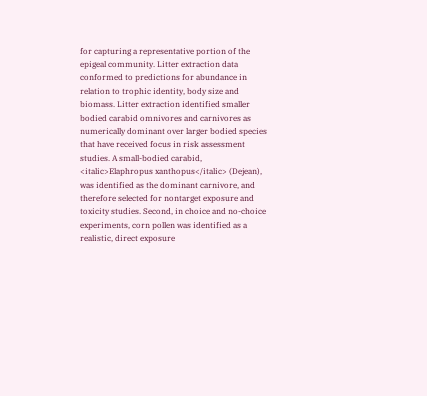for capturing a representative portion of the epigeal community. Litter extraction data conformed to predictions for abundance in relation to trophic identity, body size and biomass. Litter extraction identified smaller bodied carabid omnivores and carnivores as numerically dominant over larger bodied species that have received focus in risk assessment studies. A small-bodied carabid, <italic>Elaphropus xanthopus</italic> (Dejean), was identified as the dominant carnivore, and therefore selected for nontarget exposure and toxicity studies. Second, in choice and no-choice experiments, corn pollen was identified as a realistic, direct exposure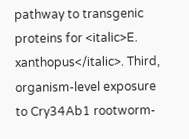pathway to transgenic proteins for <italic>E. xanthopus</italic>. Third, organism-level exposure to Cry34Ab1 rootworm-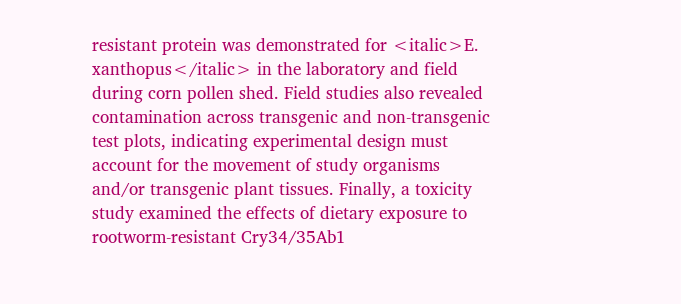resistant protein was demonstrated for <italic>E. xanthopus</italic> in the laboratory and field during corn pollen shed. Field studies also revealed contamination across transgenic and non-transgenic test plots, indicating experimental design must account for the movement of study organisms and/or transgenic plant tissues. Finally, a toxicity study examined the effects of dietary exposure to rootworm-resistant Cry34/35Ab1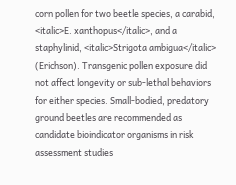corn pollen for two beetle species, a carabid, <italic>E. xanthopus</italic>, and a staphylinid, <italic>Strigota ambigua</italic> (Erichson). Transgenic pollen exposure did not affect longevity or sub-lethal behaviors for either species. Small-bodied, predatory ground beetles are recommended as candidate bioindicator organisms in risk assessment studies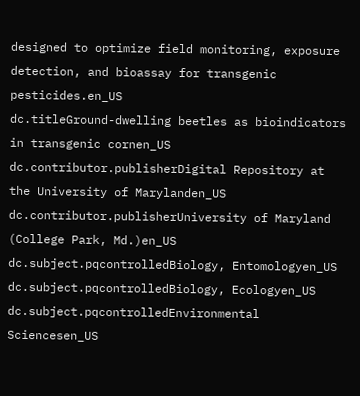designed to optimize field monitoring, exposure detection, and bioassay for transgenic pesticides.en_US
dc.titleGround-dwelling beetles as bioindicators in transgenic cornen_US
dc.contributor.publisherDigital Repository at the University of Marylanden_US
dc.contributor.publisherUniversity of Maryland (College Park, Md.)en_US
dc.subject.pqcontrolledBiology, Entomologyen_US
dc.subject.pqcontrolledBiology, Ecologyen_US
dc.subject.pqcontrolledEnvironmental Sciencesen_US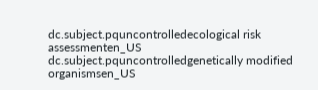dc.subject.pquncontrolledecological risk assessmenten_US
dc.subject.pquncontrolledgenetically modified organismsen_US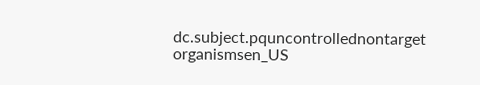dc.subject.pquncontrollednontarget organismsen_US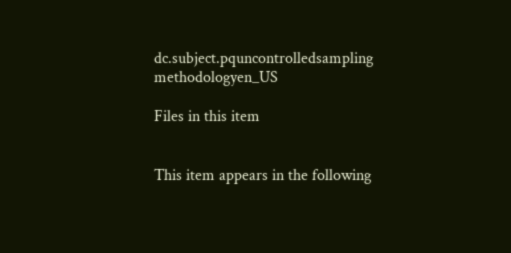dc.subject.pquncontrolledsampling methodologyen_US

Files in this item


This item appears in the following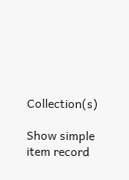Collection(s)

Show simple item record